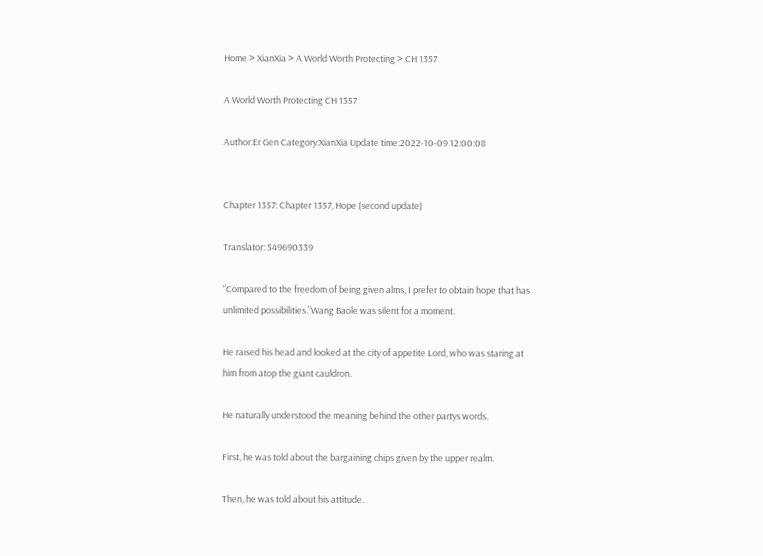Home > XianXia > A World Worth Protecting > CH 1357

A World Worth Protecting CH 1357

Author:Er Gen Category:XianXia Update time:2022-10-09 12:00:08


Chapter 1357: Chapter 1357, Hope (second update)

Translator: 549690339

“Compared to the freedom of being given alms, I prefer to obtain hope that has unlimited possibilities.”Wang Baole was silent for a moment.

He raised his head and looked at the city of appetite Lord, who was staring at him from atop the giant cauldron.

He naturally understood the meaning behind the other partys words.

First, he was told about the bargaining chips given by the upper realm.

Then, he was told about his attitude.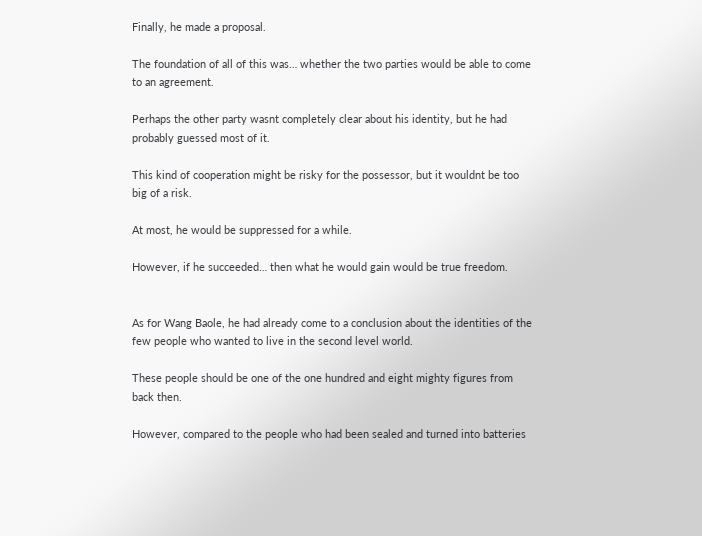Finally, he made a proposal.

The foundation of all of this was… whether the two parties would be able to come to an agreement.

Perhaps the other party wasnt completely clear about his identity, but he had probably guessed most of it.

This kind of cooperation might be risky for the possessor, but it wouldnt be too big of a risk.

At most, he would be suppressed for a while.

However, if he succeeded… then what he would gain would be true freedom.


As for Wang Baole, he had already come to a conclusion about the identities of the few people who wanted to live in the second level world.

These people should be one of the one hundred and eight mighty figures from back then.

However, compared to the people who had been sealed and turned into batteries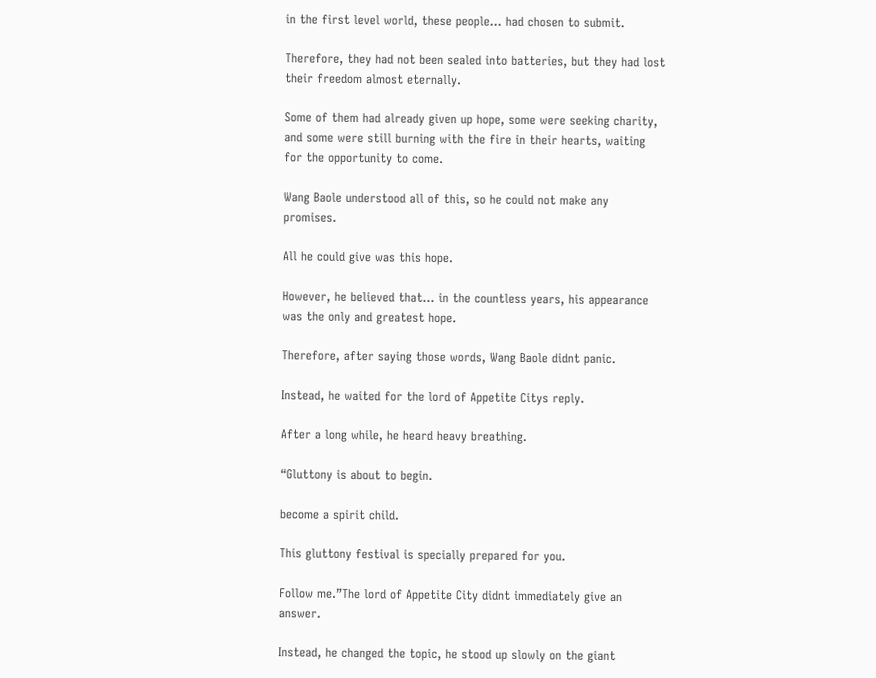in the first level world, these people… had chosen to submit.

Therefore, they had not been sealed into batteries, but they had lost their freedom almost eternally.

Some of them had already given up hope, some were seeking charity, and some were still burning with the fire in their hearts, waiting for the opportunity to come.

Wang Baole understood all of this, so he could not make any promises.

All he could give was this hope.

However, he believed that… in the countless years, his appearance was the only and greatest hope.

Therefore, after saying those words, Wang Baole didnt panic.

Instead, he waited for the lord of Appetite Citys reply.

After a long while, he heard heavy breathing.

“Gluttony is about to begin.

become a spirit child.

This gluttony festival is specially prepared for you.

Follow me.”The lord of Appetite City didnt immediately give an answer.

Instead, he changed the topic, he stood up slowly on the giant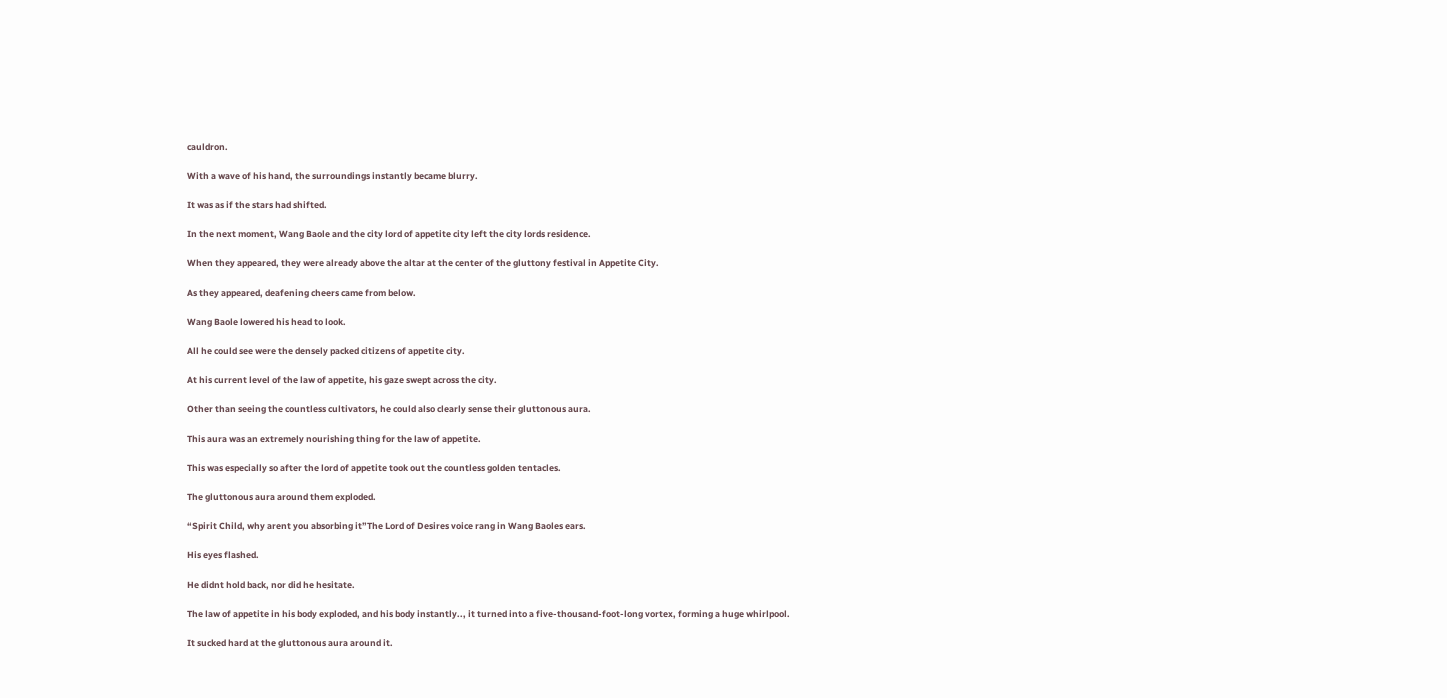cauldron.

With a wave of his hand, the surroundings instantly became blurry.

It was as if the stars had shifted.

In the next moment, Wang Baole and the city lord of appetite city left the city lords residence.

When they appeared, they were already above the altar at the center of the gluttony festival in Appetite City.

As they appeared, deafening cheers came from below.

Wang Baole lowered his head to look.

All he could see were the densely packed citizens of appetite city.

At his current level of the law of appetite, his gaze swept across the city.

Other than seeing the countless cultivators, he could also clearly sense their gluttonous aura.

This aura was an extremely nourishing thing for the law of appetite.

This was especially so after the lord of appetite took out the countless golden tentacles.

The gluttonous aura around them exploded.

“Spirit Child, why arent you absorbing it”The Lord of Desires voice rang in Wang Baoles ears.

His eyes flashed.

He didnt hold back, nor did he hesitate.

The law of appetite in his body exploded, and his body instantly.., it turned into a five-thousand-foot-long vortex, forming a huge whirlpool.

It sucked hard at the gluttonous aura around it.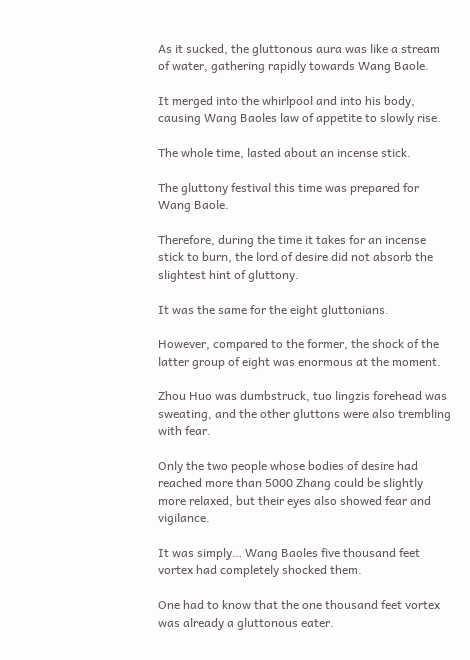As it sucked, the gluttonous aura was like a stream of water, gathering rapidly towards Wang Baole.

It merged into the whirlpool and into his body, causing Wang Baoles law of appetite to slowly rise.

The whole time, lasted about an incense stick.

The gluttony festival this time was prepared for Wang Baole.

Therefore, during the time it takes for an incense stick to burn, the lord of desire did not absorb the slightest hint of gluttony.

It was the same for the eight gluttonians.

However, compared to the former, the shock of the latter group of eight was enormous at the moment.

Zhou Huo was dumbstruck, tuo lingzis forehead was sweating, and the other gluttons were also trembling with fear.

Only the two people whose bodies of desire had reached more than 5000 Zhang could be slightly more relaxed, but their eyes also showed fear and vigilance.

It was simply… Wang Baoles five thousand feet vortex had completely shocked them.

One had to know that the one thousand feet vortex was already a gluttonous eater.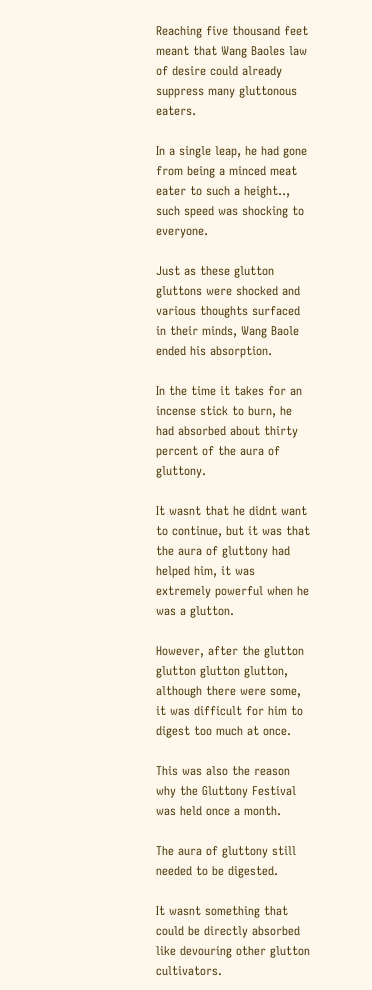Reaching five thousand feet meant that Wang Baoles law of desire could already suppress many gluttonous eaters.

In a single leap, he had gone from being a minced meat eater to such a height.., such speed was shocking to everyone.

Just as these glutton gluttons were shocked and various thoughts surfaced in their minds, Wang Baole ended his absorption.

In the time it takes for an incense stick to burn, he had absorbed about thirty percent of the aura of gluttony.

It wasnt that he didnt want to continue, but it was that the aura of gluttony had helped him, it was extremely powerful when he was a glutton.

However, after the glutton glutton glutton glutton, although there were some, it was difficult for him to digest too much at once.

This was also the reason why the Gluttony Festival was held once a month.

The aura of gluttony still needed to be digested.

It wasnt something that could be directly absorbed like devouring other glutton cultivators.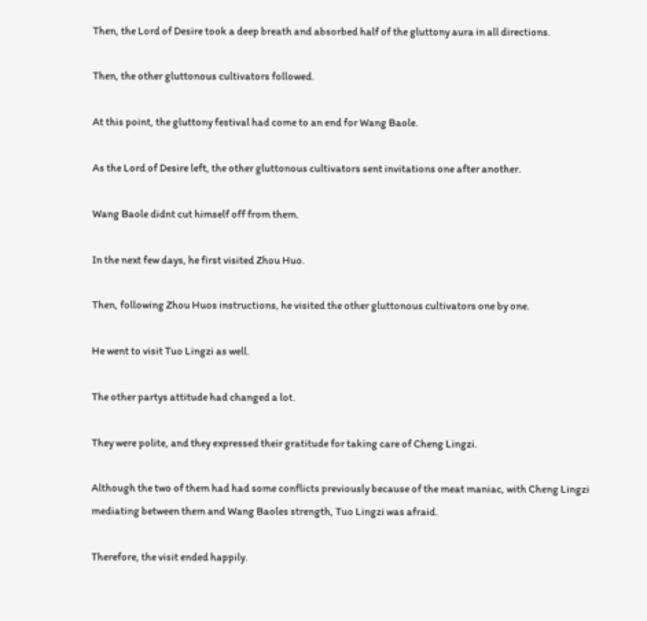Then, the Lord of Desire took a deep breath and absorbed half of the gluttony aura in all directions.

Then, the other gluttonous cultivators followed.

At this point, the gluttony festival had come to an end for Wang Baole.

As the Lord of Desire left, the other gluttonous cultivators sent invitations one after another.

Wang Baole didnt cut himself off from them.

In the next few days, he first visited Zhou Huo.

Then, following Zhou Huos instructions, he visited the other gluttonous cultivators one by one.

He went to visit Tuo Lingzi as well.

The other partys attitude had changed a lot.

They were polite, and they expressed their gratitude for taking care of Cheng Lingzi.

Although the two of them had had some conflicts previously because of the meat maniac, with Cheng Lingzi mediating between them and Wang Baoles strength, Tuo Lingzi was afraid.

Therefore, the visit ended happily.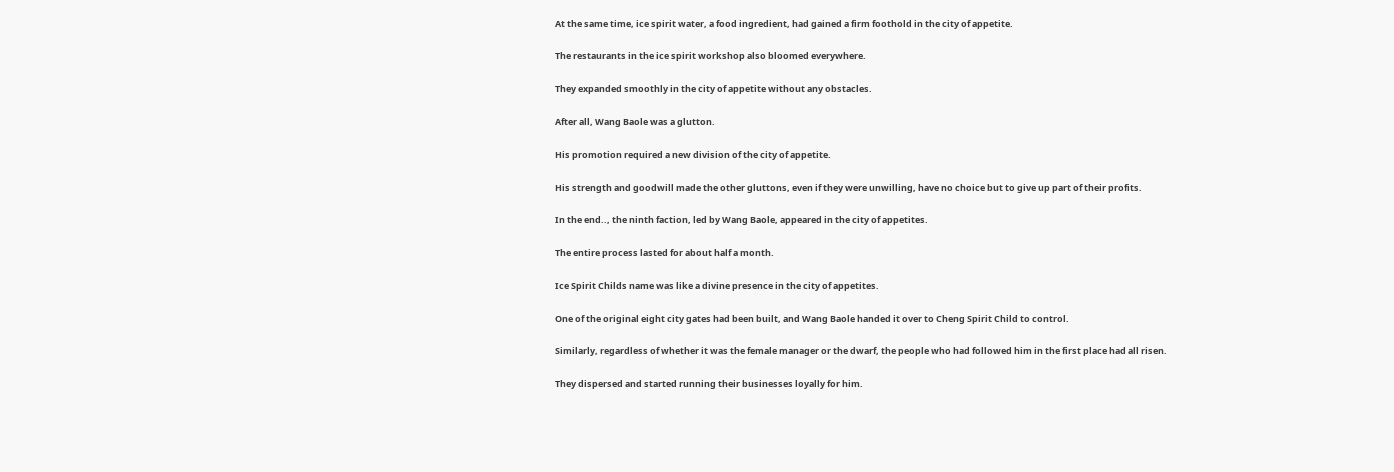At the same time, ice spirit water, a food ingredient, had gained a firm foothold in the city of appetite.

The restaurants in the ice spirit workshop also bloomed everywhere.

They expanded smoothly in the city of appetite without any obstacles.

After all, Wang Baole was a glutton.

His promotion required a new division of the city of appetite.

His strength and goodwill made the other gluttons, even if they were unwilling, have no choice but to give up part of their profits.

In the end.., the ninth faction, led by Wang Baole, appeared in the city of appetites.

The entire process lasted for about half a month.

Ice Spirit Childs name was like a divine presence in the city of appetites.

One of the original eight city gates had been built, and Wang Baole handed it over to Cheng Spirit Child to control.

Similarly, regardless of whether it was the female manager or the dwarf, the people who had followed him in the first place had all risen.

They dispersed and started running their businesses loyally for him.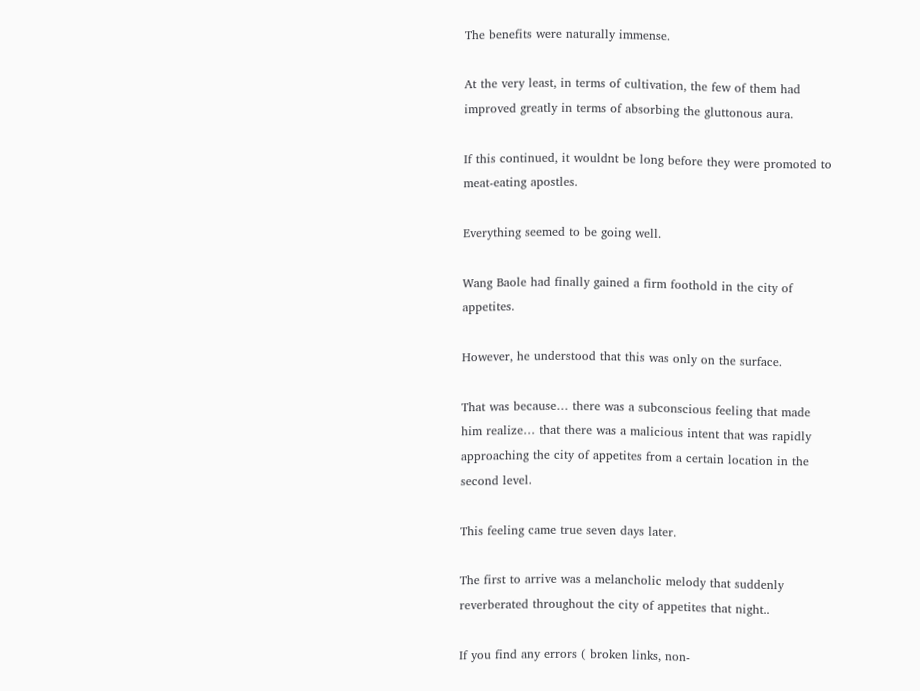The benefits were naturally immense.

At the very least, in terms of cultivation, the few of them had improved greatly in terms of absorbing the gluttonous aura.

If this continued, it wouldnt be long before they were promoted to meat-eating apostles.

Everything seemed to be going well.

Wang Baole had finally gained a firm foothold in the city of appetites.

However, he understood that this was only on the surface.

That was because… there was a subconscious feeling that made him realize… that there was a malicious intent that was rapidly approaching the city of appetites from a certain location in the second level.

This feeling came true seven days later.

The first to arrive was a melancholic melody that suddenly reverberated throughout the city of appetites that night..

If you find any errors ( broken links, non-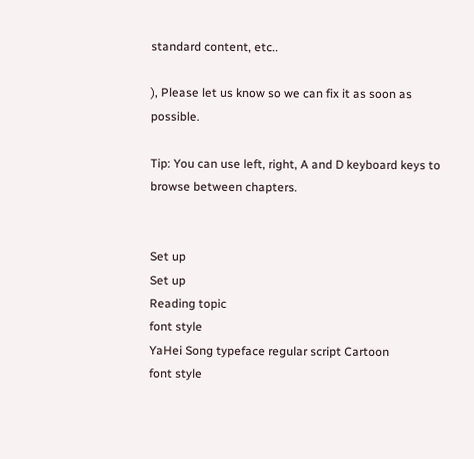standard content, etc..

), Please let us know so we can fix it as soon as possible.

Tip: You can use left, right, A and D keyboard keys to browse between chapters.


Set up
Set up
Reading topic
font style
YaHei Song typeface regular script Cartoon
font style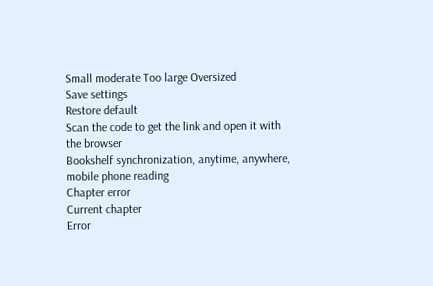Small moderate Too large Oversized
Save settings
Restore default
Scan the code to get the link and open it with the browser
Bookshelf synchronization, anytime, anywhere, mobile phone reading
Chapter error
Current chapter
Error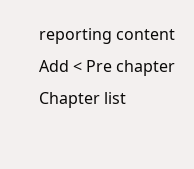reporting content
Add < Pre chapter Chapter list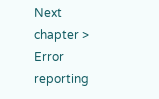Next chapter > Error reporting